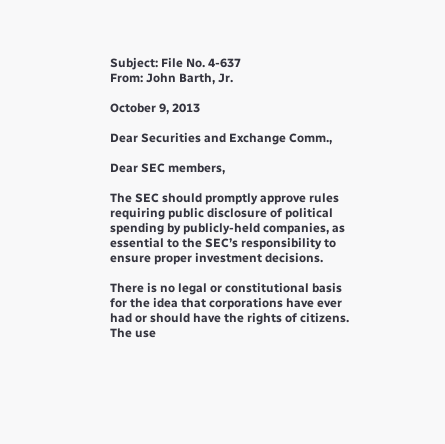Subject: File No. 4-637
From: John Barth, Jr.

October 9, 2013

Dear Securities and Exchange Comm.,

Dear SEC members,

The SEC should promptly approve rules requiring public disclosure of political spending by publicly-held companies, as essential to the SEC’s responsibility to ensure proper investment decisions.

There is no legal or constitutional basis for the idea that corporations have ever had or should have the rights of citizens. The use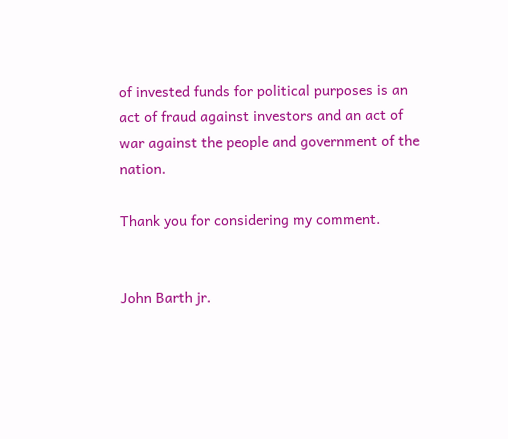of invested funds for political purposes is an act of fraud against investors and an act of war against the people and government of the nation.

Thank you for considering my comment.


John Barth jr.